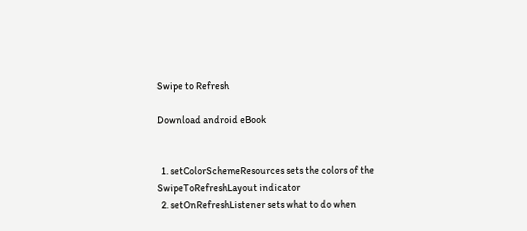Swipe to Refresh

Download android eBook


  1. setColorSchemeResources sets the colors of the SwipeToRefreshLayout indicator
  2. setOnRefreshListener sets what to do when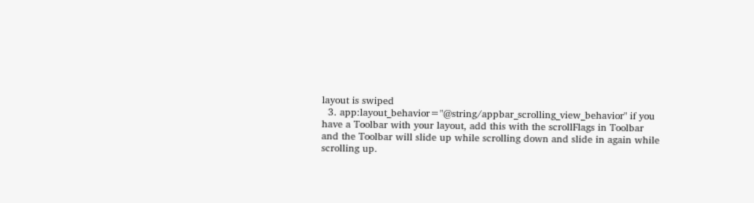layout is swiped
  3. app:layout_behavior="@string/appbar_scrolling_view_behavior" if you have a Toolbar with your layout, add this with the scrollFlags in Toolbar and the Toolbar will slide up while scrolling down and slide in again while scrolling up.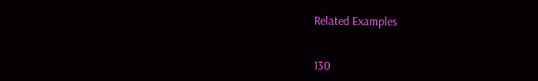Related Examples


130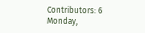Contributors: 6
Monday,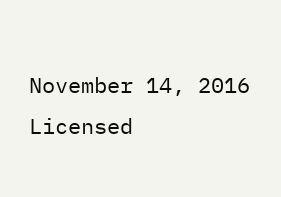November 14, 2016
Licensed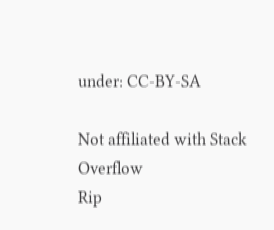under: CC-BY-SA

Not affiliated with Stack Overflow
Rip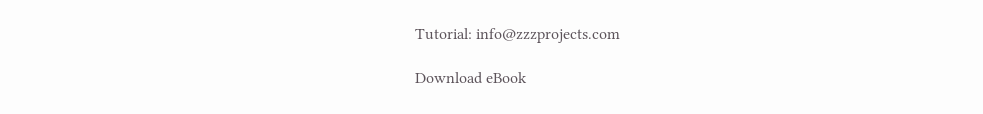Tutorial: info@zzzprojects.com

Download eBook